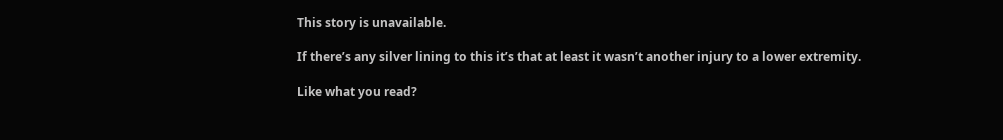This story is unavailable.

If there’s any silver lining to this it’s that at least it wasn’t another injury to a lower extremity.

Like what you read?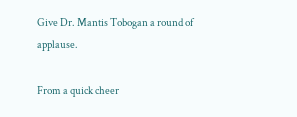Give Dr. Mantis Tobogan a round of applause.

From a quick cheer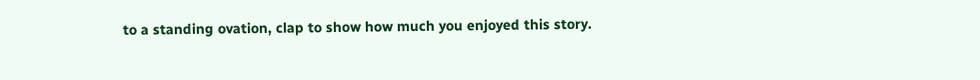to a standing ovation, clap to show how much you enjoyed this story.